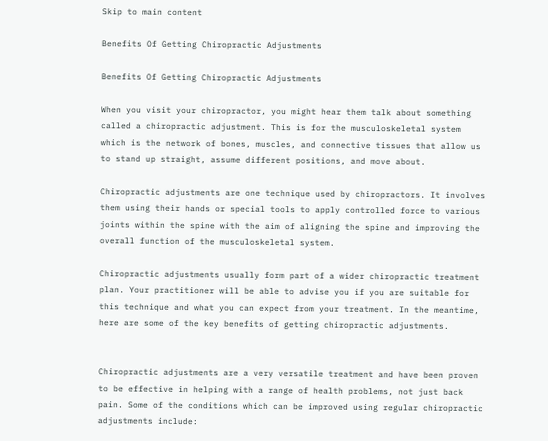Skip to main content

Benefits Of Getting Chiropractic Adjustments

Benefits Of Getting Chiropractic Adjustments

When you visit your chiropractor, you might hear them talk about something called a chiropractic adjustment. This is for the musculoskeletal system which is the network of bones, muscles, and connective tissues that allow us to stand up straight, assume different positions, and move about.

Chiropractic adjustments are one technique used by chiropractors. It involves them using their hands or special tools to apply controlled force to various joints within the spine with the aim of aligning the spine and improving the overall function of the musculoskeletal system.

Chiropractic adjustments usually form part of a wider chiropractic treatment plan. Your practitioner will be able to advise you if you are suitable for this technique and what you can expect from your treatment. In the meantime, here are some of the key benefits of getting chiropractic adjustments.


Chiropractic adjustments are a very versatile treatment and have been proven to be effective in helping with a range of health problems, not just back pain. Some of the conditions which can be improved using regular chiropractic adjustments include: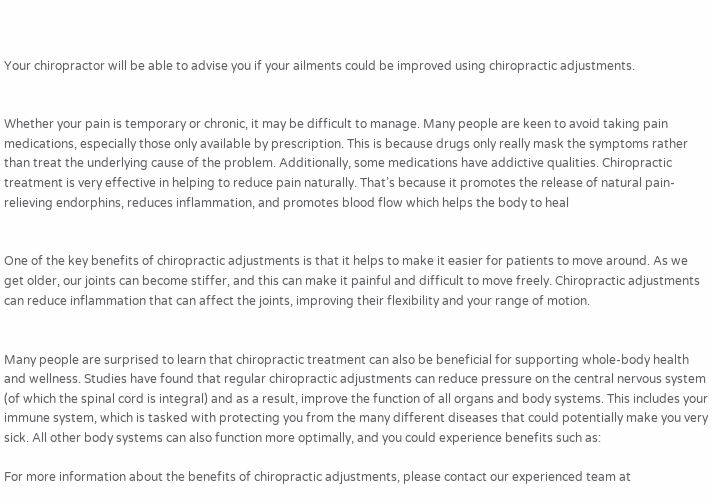Your chiropractor will be able to advise you if your ailments could be improved using chiropractic adjustments.


Whether your pain is temporary or chronic, it may be difficult to manage. Many people are keen to avoid taking pain medications, especially those only available by prescription. This is because drugs only really mask the symptoms rather than treat the underlying cause of the problem. Additionally, some medications have addictive qualities. Chiropractic treatment is very effective in helping to reduce pain naturally. That’s because it promotes the release of natural pain-relieving endorphins, reduces inflammation, and promotes blood flow which helps the body to heal


One of the key benefits of chiropractic adjustments is that it helps to make it easier for patients to move around. As we get older, our joints can become stiffer, and this can make it painful and difficult to move freely. Chiropractic adjustments can reduce inflammation that can affect the joints, improving their flexibility and your range of motion.


Many people are surprised to learn that chiropractic treatment can also be beneficial for supporting whole-body health and wellness. Studies have found that regular chiropractic adjustments can reduce pressure on the central nervous system (of which the spinal cord is integral) and as a result, improve the function of all organs and body systems. This includes your immune system, which is tasked with protecting you from the many different diseases that could potentially make you very sick. All other body systems can also function more optimally, and you could experience benefits such as:

For more information about the benefits of chiropractic adjustments, please contact our experienced team at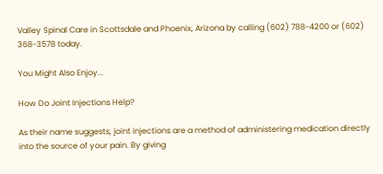Valley Spinal Care in Scottsdale and Phoenix, Arizona by calling (602) 788-4200 or (602) 368-3578 today.

You Might Also Enjoy...

How Do Joint Injections Help?

As their name suggests, joint injections are a method of administering medication directly into the source of your pain. By giving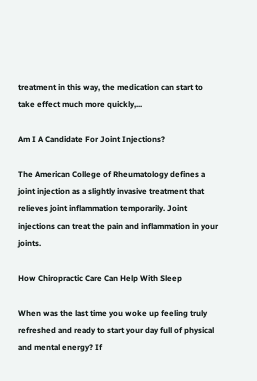treatment in this way, the medication can start to take effect much more quickly,...

Am I A Candidate For Joint Injections?

The American College of Rheumatology defines a joint injection as a slightly invasive treatment that relieves joint inflammation temporarily. Joint injections can treat the pain and inflammation in your joints.

How Chiropractic Care Can Help With Sleep

When was the last time you woke up feeling truly refreshed and ready to start your day full of physical and mental energy? If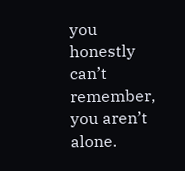you honestly can’t remember, you aren’t alone.